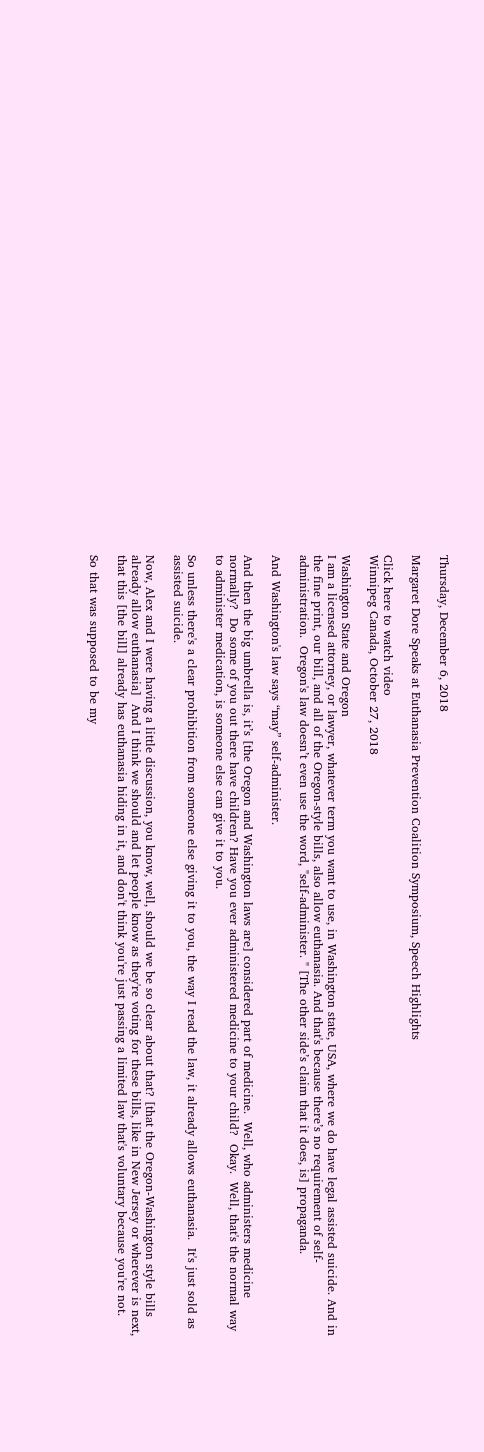Thursday, December 6, 2018

Margaret Dore Speaks at Euthanasia Prevention Coalition Symposium, Speech Highlights

Click here to watch video
Winnipeg Canada, October 27, 2018

Washington State and Oregon
I am a licensed attorney, or lawyer, whatever term you want to use, in Washington state, USA, where we do have legal assisted suicide. And in the fine print, our bill, and all of the Oregon-style bills, also allow euthanasia. And that's because there’s no requirement of self-administration.  Oregon's law doesn’t even use the word, "self-administer. " [The other side’s claim that it does, is] propaganda.

And Washington's law says “may” self-administer.

And then the big umbrella is, it’s [the Oregon and Washington laws are] considered part of medicine.  Well, who administers medicine normally?  Do some of you out there have children? Have you ever administered medicine to your child?  Okay.  Well, that's the normal way to administer medication, is someone else can give it to you.

So unless there's a clear prohibition from someone else giving it to you, the way I read the law, it already allows euthanasia.  It's just sold as assisted suicide.

Now, Alex and I were having a little discussion, you know, well, should we be so clear about that? [that the Oregon-Washington style bills already allow euthanasia]  And I think we should and let people know as they're voting for these bills, like in New Jersey or wherever is next, that this [the bill] already has euthanasia hiding in it, and don't think you're just passing a limited law that's voluntary because you're not.

So that was supposed to be my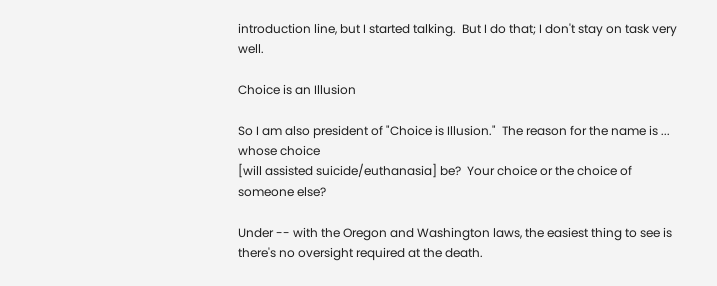introduction line, but I started talking.  But I do that; I don't stay on task very well.

Choice is an Illusion

So I am also president of "Choice is Illusion."  The reason for the name is ...  whose choice
[will assisted suicide/euthanasia] be?  Your choice or the choice of someone else?

Under -- with the Oregon and Washington laws, the easiest thing to see is there's no oversight required at the death.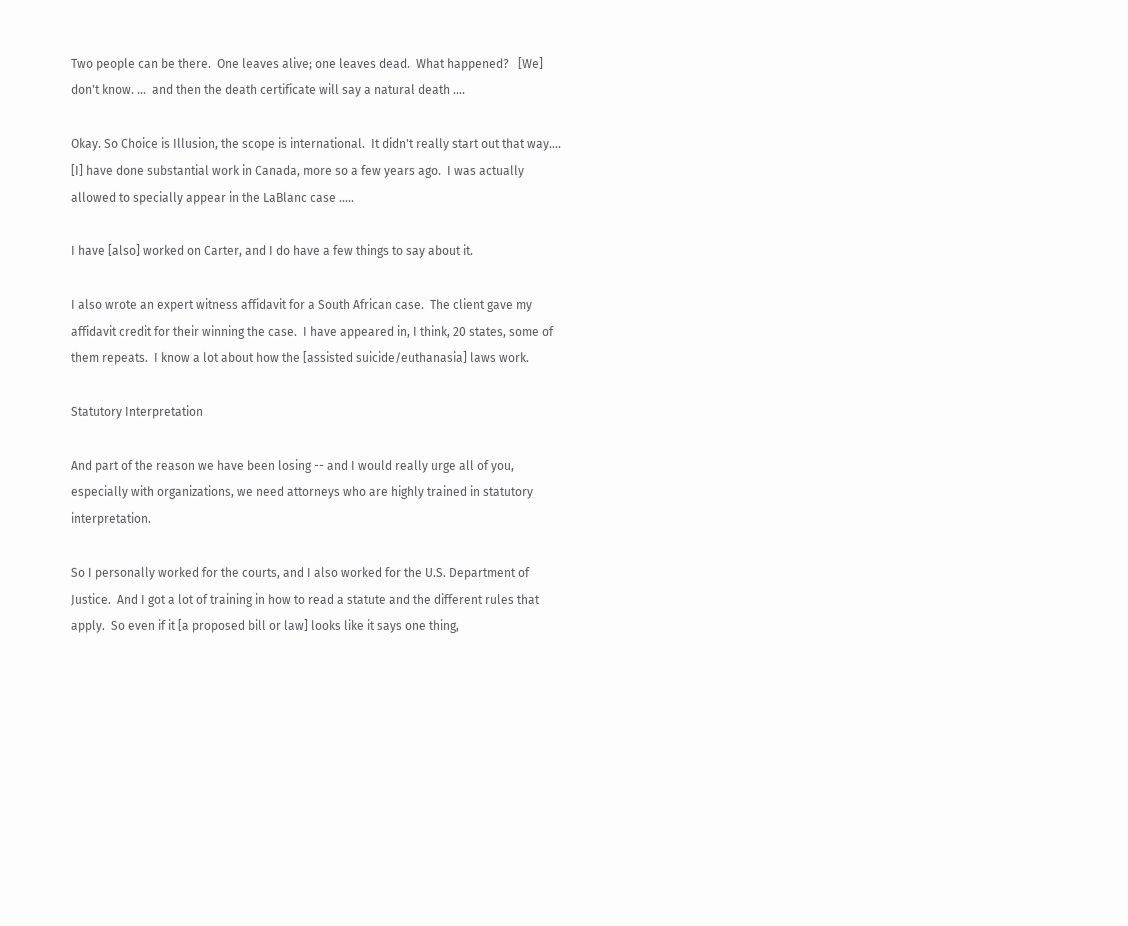Two people can be there.  One leaves alive; one leaves dead.  What happened?   [We] don't know. ...  and then the death certificate will say a natural death ....

Okay. So Choice is Illusion, the scope is international.  It didn't really start out that way.... [I] have done substantial work in Canada, more so a few years ago.  I was actually allowed to specially appear in the LaBlanc case .....

I have [also] worked on Carter, and I do have a few things to say about it.

I also wrote an expert witness affidavit for a South African case.  The client gave my affidavit credit for their winning the case.  I have appeared in, I think, 20 states, some of them repeats.  I know a lot about how the [assisted suicide/euthanasia] laws work.

Statutory Interpretation

And part of the reason we have been losing -- and I would really urge all of you, especially with organizations, we need attorneys who are highly trained in statutory interpretation.

So I personally worked for the courts, and I also worked for the U.S. Department of Justice.  And I got a lot of training in how to read a statute and the different rules that apply.  So even if it [a proposed bill or law] looks like it says one thing,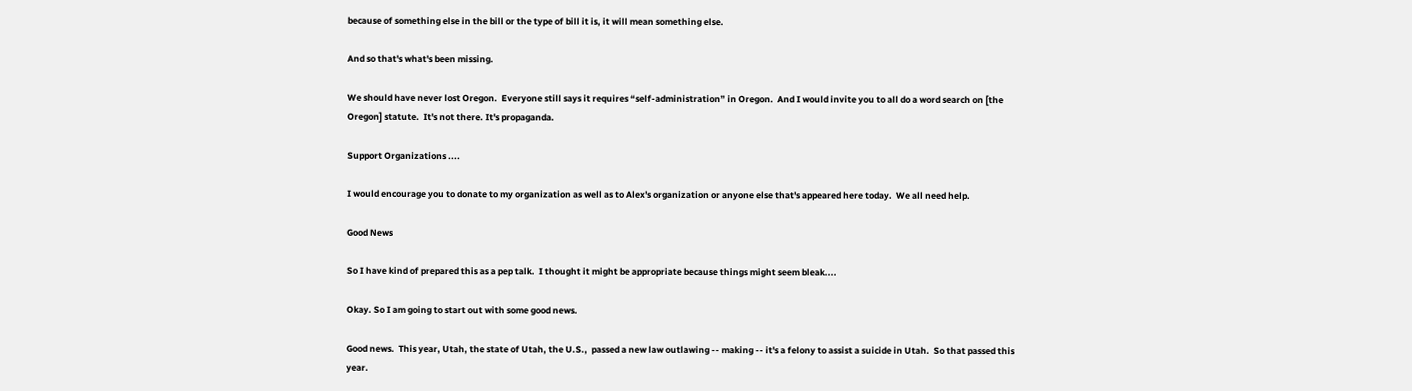because of something else in the bill or the type of bill it is, it will mean something else.

And so that's what's been missing.

We should have never lost Oregon.  Everyone still says it requires “self-administration” in Oregon.  And I would invite you to all do a word search on [the Oregon] statute.  It's not there. It's propaganda.

Support Organizations ....

I would encourage you to donate to my organization as well as to Alex's organization or anyone else that's appeared here today.  We all need help.

Good News

So I have kind of prepared this as a pep talk.  I thought it might be appropriate because things might seem bleak....

Okay. So I am going to start out with some good news.

Good news.  This year, Utah, the state of Utah, the U.S.,  passed a new law outlawing -- making -- it's a felony to assist a suicide in Utah.  So that passed this year.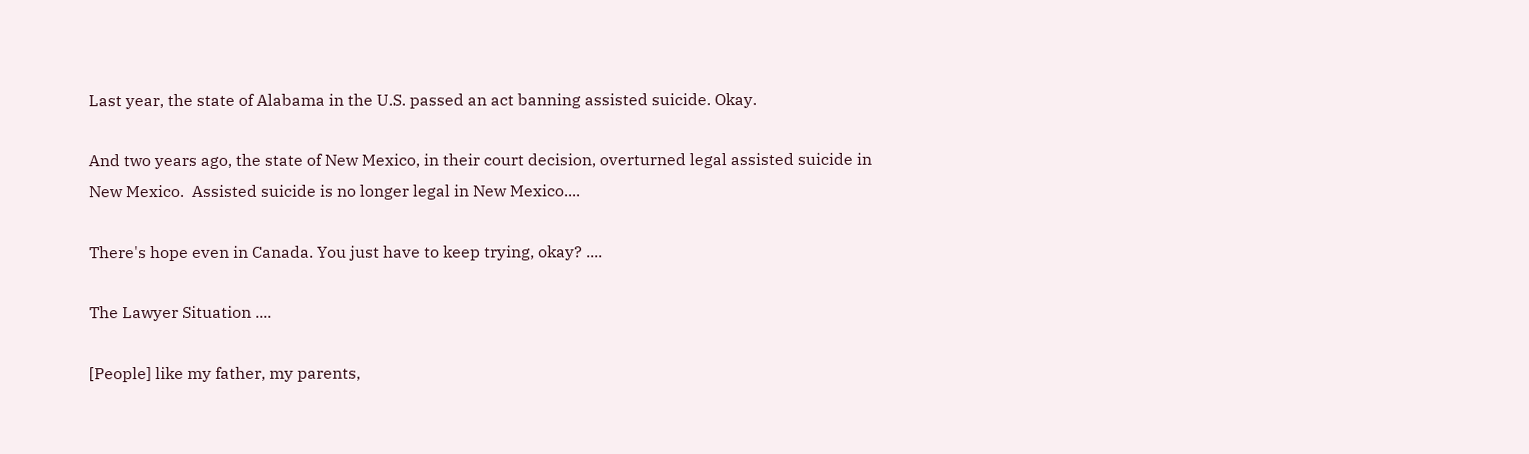Last year, the state of Alabama in the U.S. passed an act banning assisted suicide. Okay.

And two years ago, the state of New Mexico, in their court decision, overturned legal assisted suicide in New Mexico.  Assisted suicide is no longer legal in New Mexico....

There's hope even in Canada. You just have to keep trying, okay? ....

The Lawyer Situation ....

[People] like my father, my parents,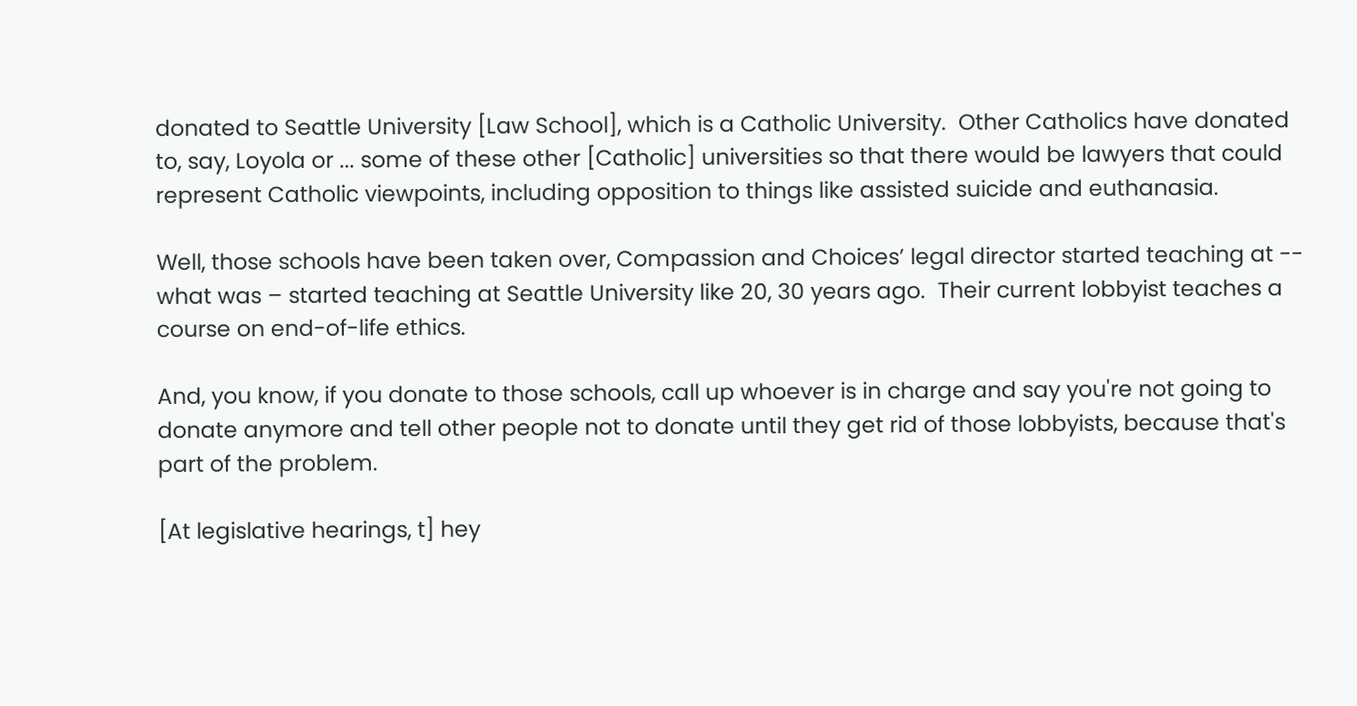donated to Seattle University [Law School], which is a Catholic University.  Other Catholics have donated to, say, Loyola or ... some of these other [Catholic] universities so that there would be lawyers that could represent Catholic viewpoints, including opposition to things like assisted suicide and euthanasia.

Well, those schools have been taken over, Compassion and Choices’ legal director started teaching at -- what was – started teaching at Seattle University like 20, 30 years ago.  Their current lobbyist teaches a course on end-of-life ethics.

And, you know, if you donate to those schools, call up whoever is in charge and say you're not going to donate anymore and tell other people not to donate until they get rid of those lobbyists, because that's part of the problem.

[At legislative hearings, t] hey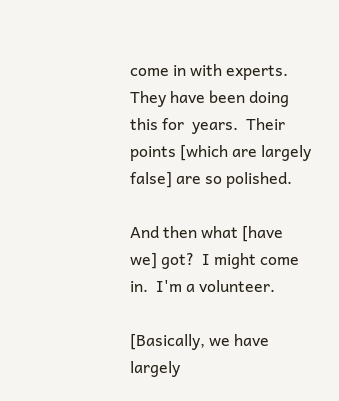come in with experts.  They have been doing this for  years.  Their points [which are largely false] are so polished.

And then what [have we] got?  I might come in.  I'm a volunteer.

[Basically, we have largely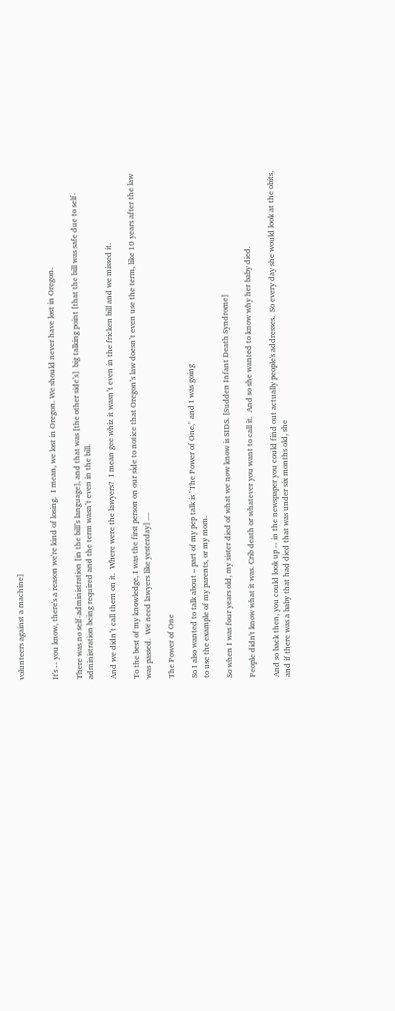volunteers against a machine]


It's -- you know, there's a reason we're kind of losing.  I mean, we lost in Oregon. We should never have lost in Oregon.

There was no self-administration [in the bill’s language], and that was [the other side’s]  big talking point [that the bill was safe due to self-administration being required and the term wasn’t even in the bill.

And we didn’t call them on it.  Where were the lawyers?  I mean gee whiz it wasn’t even in the fricken bill and we missed it.

To the best of my knowledge, I was the first person on our side to notice that Oregon’s law doesn’t even use the term, like 10 years after the law was passed.  We need lawyers like yesterday] ....

The Power of One

So I also wanted to talk about – part of my pep talk is "The Power of One," and I was going
to use the example of my parents, or my mom.

So when I was four years old, my sister died of what we now know is SIDS. [Sudden Infant Death Syndrome]

People didn't know what it was. Crib death or whatever you want to call it.  And so she wanted to know why her baby died.

And so back then, you could look up -- in the newspaper you could find out actually people's addresses.  So every day she would look at the obits, and if there was a baby that had died that was under six months old, she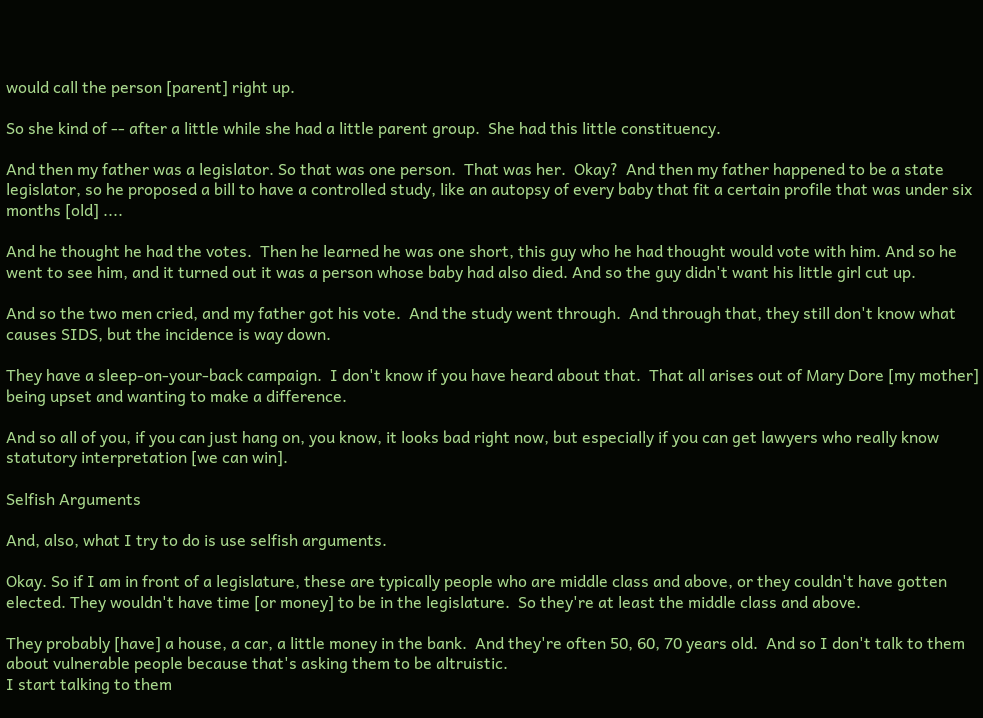would call the person [parent] right up.

So she kind of -- after a little while she had a little parent group.  She had this little constituency.

And then my father was a legislator. So that was one person.  That was her.  Okay?  And then my father happened to be a state legislator, so he proposed a bill to have a controlled study, like an autopsy of every baby that fit a certain profile that was under six months [old] ....

And he thought he had the votes.  Then he learned he was one short, this guy who he had thought would vote with him. And so he went to see him, and it turned out it was a person whose baby had also died. And so the guy didn't want his little girl cut up.

And so the two men cried, and my father got his vote.  And the study went through.  And through that, they still don't know what causes SIDS, but the incidence is way down.

They have a sleep-on-your-back campaign.  I don't know if you have heard about that.  That all arises out of Mary Dore [my mother] being upset and wanting to make a difference.

And so all of you, if you can just hang on, you know, it looks bad right now, but especially if you can get lawyers who really know statutory interpretation [we can win].

Selfish Arguments

And, also, what I try to do is use selfish arguments.

Okay. So if I am in front of a legislature, these are typically people who are middle class and above, or they couldn't have gotten elected. They wouldn't have time [or money] to be in the legislature.  So they're at least the middle class and above.

They probably [have] a house, a car, a little money in the bank.  And they're often 50, 60, 70 years old.  And so I don't talk to them about vulnerable people because that's asking them to be altruistic.
I start talking to them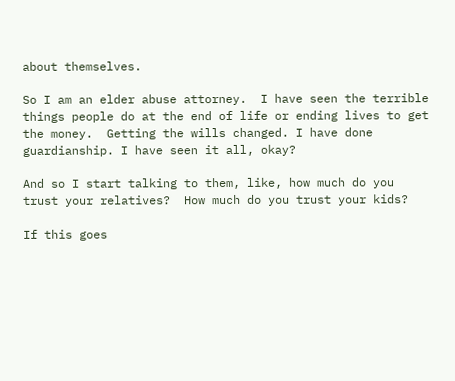about themselves.

So I am an elder abuse attorney.  I have seen the terrible things people do at the end of life or ending lives to get the money.  Getting the wills changed. I have done guardianship. I have seen it all, okay?

And so I start talking to them, like, how much do you trust your relatives?  How much do you trust your kids?

If this goes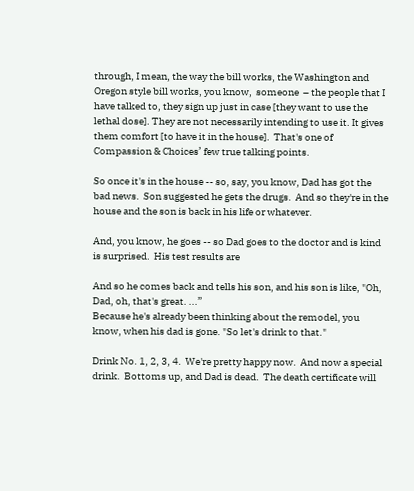through, I mean, the way the bill works, the Washington and Oregon style bill works, you know,  someone  – the people that I have talked to, they sign up just in case [they want to use the lethal dose]. They are not necessarily intending to use it. It gives them comfort [to have it in the house].  That's one of Compassion & Choices’ few true talking points.

So once it's in the house -- so, say, you know, Dad has got the bad news.  Son suggested he gets the drugs.  And so they're in the house and the son is back in his life or whatever.

And, you know, he goes -- so Dad goes to the doctor and is kind is surprised.  His test results are

And so he comes back and tells his son, and his son is like, "Oh, Dad, oh, that's great. ...”
Because he's already been thinking about the remodel, you know, when his dad is gone. "So let's drink to that."

Drink No. 1, 2, 3, 4.  We're pretty happy now.  And now a special drink.  Bottoms up, and Dad is dead.  The death certificate will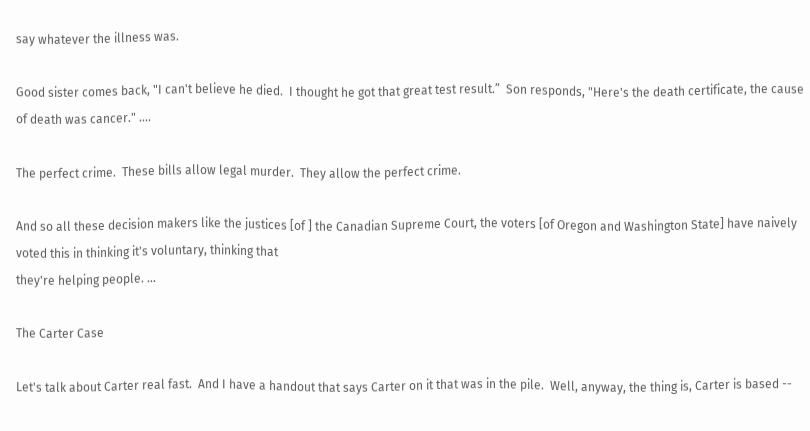say whatever the illness was.

Good sister comes back, "I can't believe he died.  I thought he got that great test result.”  Son responds, "Here's the death certificate, the cause of death was cancer." ....

The perfect crime.  These bills allow legal murder.  They allow the perfect crime.

And so all these decision makers like the justices [of ] the Canadian Supreme Court, the voters [of Oregon and Washington State] have naively voted this in thinking it's voluntary, thinking that
they're helping people. ...

The Carter Case

Let's talk about Carter real fast.  And I have a handout that says Carter on it that was in the pile.  Well, anyway, the thing is, Carter is based --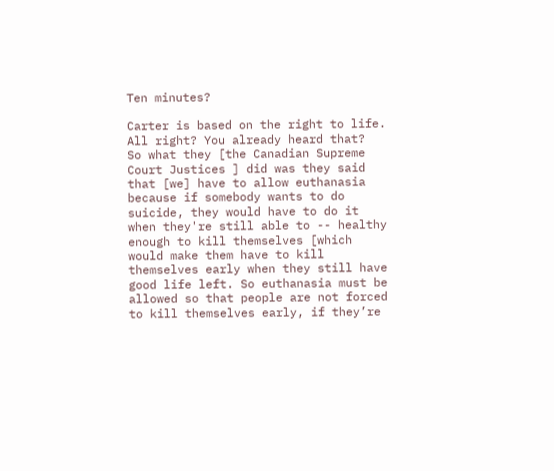Ten minutes?

Carter is based on the right to life.  All right? You already heard that?  So what they [the Canadian Supreme Court Justices ] did was they said that [we] have to allow euthanasia because if somebody wants to do suicide, they would have to do it when they're still able to -- healthy enough to kill themselves [which would make them have to kill themselves early when they still have good life left. So euthanasia must be allowed so that people are not forced to kill themselves early, if they’re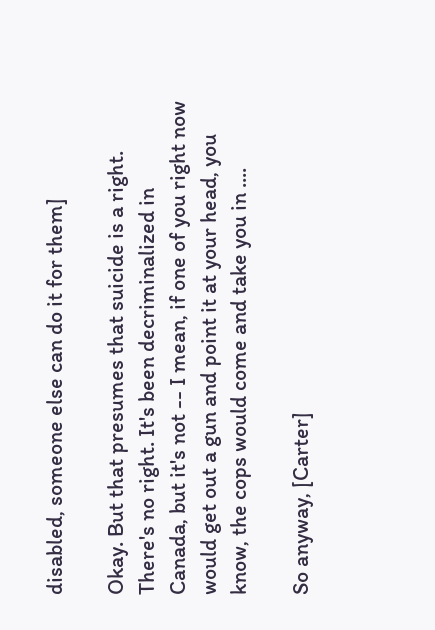disabled, someone else can do it for them]

Okay. But that presumes that suicide is a right.  There's no right. It's been decriminalized in
Canada, but it's not -- I mean, if one of you right now would get out a gun and point it at your head, you know, the cops would come and take you in ....

So anyway, [Carter]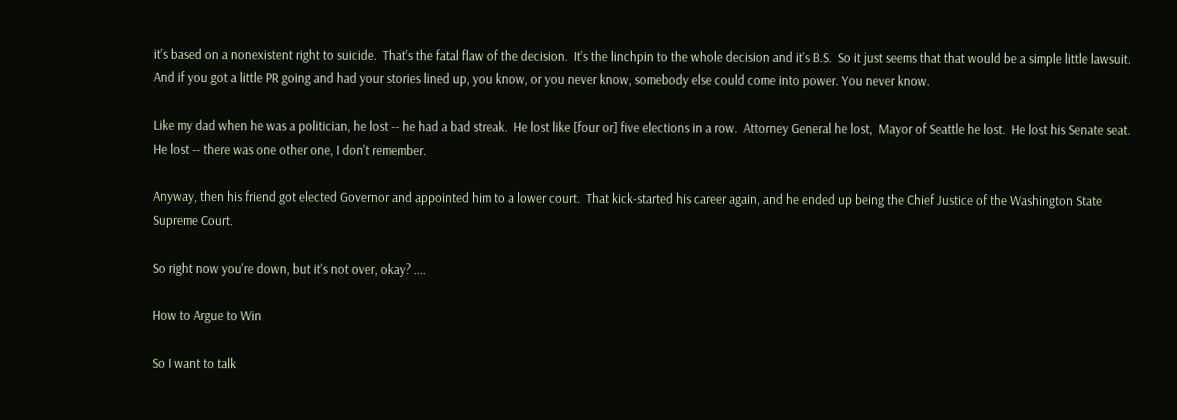it's based on a nonexistent right to suicide.  That's the fatal flaw of the decision.  It's the linchpin to the whole decision and it's B.S.  So it just seems that that would be a simple little lawsuit.  And if you got a little PR going and had your stories lined up, you know, or you never know, somebody else could come into power. You never know.

Like my dad when he was a politician, he lost -- he had a bad streak.  He lost like [four or] five elections in a row.  Attorney General he lost,  Mayor of Seattle he lost.  He lost his Senate seat.  He lost -- there was one other one, I don't remember.

Anyway, then his friend got elected Governor and appointed him to a lower court.  That kick-started his career again, and he ended up being the Chief Justice of the Washington State Supreme Court.

So right now you're down, but it's not over, okay? ....

How to Argue to Win

So I want to talk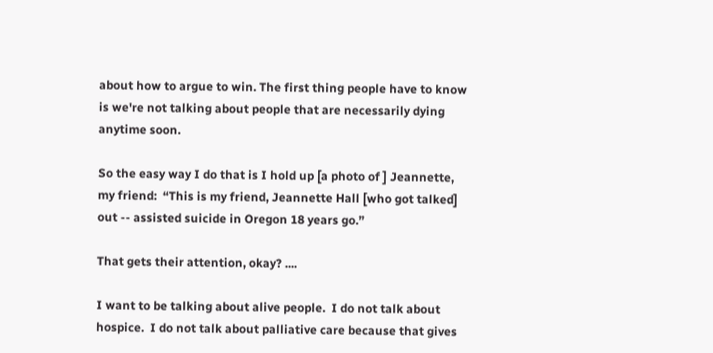about how to argue to win. The first thing people have to know is we're not talking about people that are necessarily dying anytime soon.

So the easy way I do that is I hold up [a photo of ] Jeannette, my friend:  “This is my friend, Jeannette Hall [who got talked] out -- assisted suicide in Oregon 18 years go.”

That gets their attention, okay? ....

I want to be talking about alive people.  I do not talk about hospice.  I do not talk about palliative care because that gives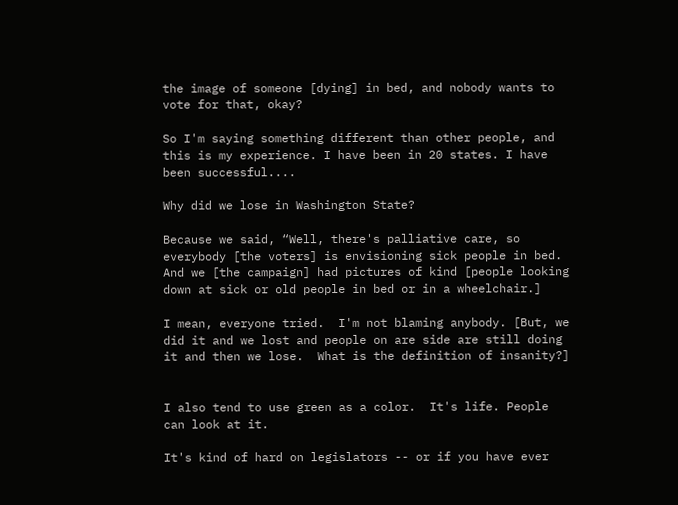the image of someone [dying] in bed, and nobody wants to vote for that, okay?

So I'm saying something different than other people, and this is my experience. I have been in 20 states. I have been successful....

Why did we lose in Washington State?

Because we said, “Well, there's palliative care, so everybody [the voters] is envisioning sick people in bed.  And we [the campaign] had pictures of kind [people looking down at sick or old people in bed or in a wheelchair.]

I mean, everyone tried.  I'm not blaming anybody. [But, we did it and we lost and people on are side are still doing it and then we lose.  What is the definition of insanity?]


I also tend to use green as a color.  It's life. People can look at it.

It's kind of hard on legislators -- or if you have ever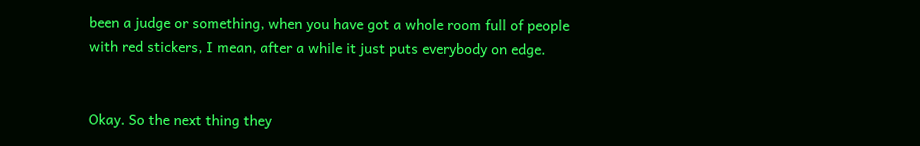been a judge or something, when you have got a whole room full of people with red stickers, I mean, after a while it just puts everybody on edge.


Okay. So the next thing they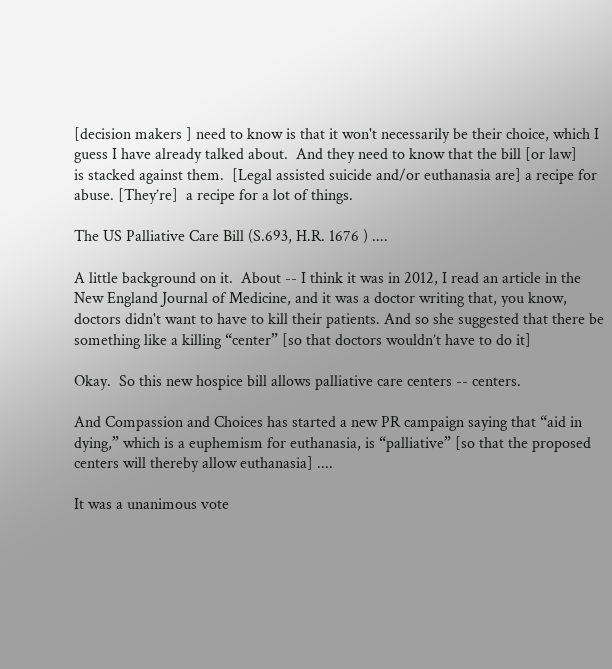[decision makers ] need to know is that it won't necessarily be their choice, which I guess I have already talked about.  And they need to know that the bill [or law]
is stacked against them.  [Legal assisted suicide and/or euthanasia are] a recipe for abuse. [They’re]  a recipe for a lot of things.

The US Palliative Care Bill (S.693, H.R. 1676 ) ....

A little background on it.  About -- I think it was in 2012, I read an article in the New England Journal of Medicine, and it was a doctor writing that, you know, doctors didn't want to have to kill their patients. And so she suggested that there be something like a killing “center” [so that doctors wouldn’t have to do it]

Okay.  So this new hospice bill allows palliative care centers -- centers.

And Compassion and Choices has started a new PR campaign saying that “aid in dying,” which is a euphemism for euthanasia, is “palliative” [so that the proposed centers will thereby allow euthanasia] ....

It was a unanimous vote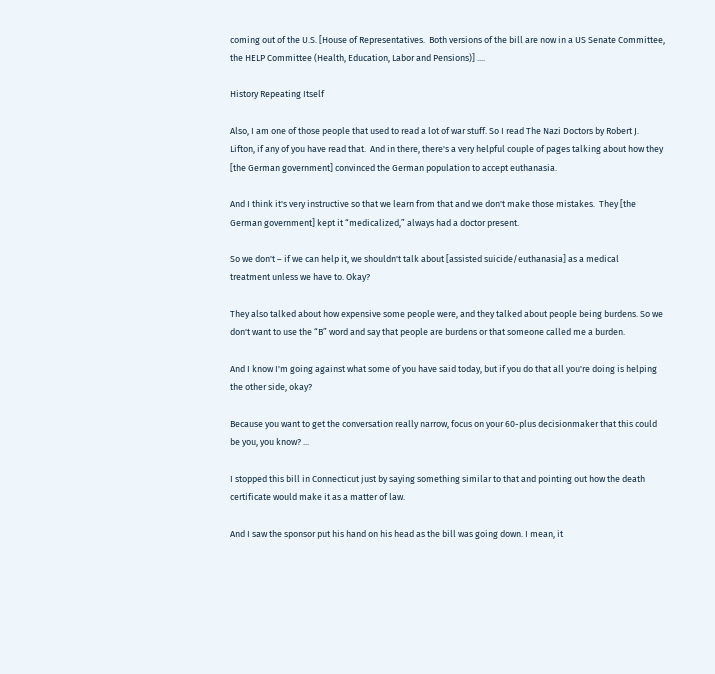coming out of the U.S. [House of Representatives.  Both versions of the bill are now in a US Senate Committee, the HELP Committee (Health, Education, Labor and Pensions)] ....

History Repeating Itself

Also, I am one of those people that used to read a lot of war stuff. So I read The Nazi Doctors by Robert J. Lifton, if any of you have read that.  And in there, there's a very helpful couple of pages talking about how they [the German government] convinced the German population to accept euthanasia.

And I think it's very instructive so that we learn from that and we don't make those mistakes.  They [the German government] kept it “medicalized,” always had a doctor present.

So we don't – if we can help it, we shouldn't talk about [assisted suicide/euthanasia] as a medical
treatment unless we have to. Okay?

They also talked about how expensive some people were, and they talked about people being burdens. So we don't want to use the “B” word and say that people are burdens or that someone called me a burden.

And I know I'm going against what some of you have said today, but if you do that all you're doing is helping the other side, okay?

Because you want to get the conversation really narrow, focus on your 60-plus decisionmaker that this could be you, you know? ...

I stopped this bill in Connecticut just by saying something similar to that and pointing out how the death certificate would make it as a matter of law.

And I saw the sponsor put his hand on his head as the bill was going down. I mean, it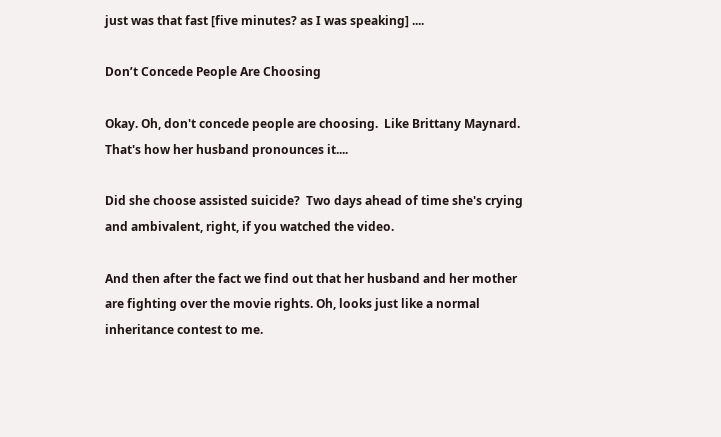just was that fast [five minutes? as I was speaking] ....

Don’t Concede People Are Choosing

Okay. Oh, don't concede people are choosing.  Like Brittany Maynard.  That's how her husband pronounces it....

Did she choose assisted suicide?  Two days ahead of time she's crying and ambivalent, right, if you watched the video.

And then after the fact we find out that her husband and her mother are fighting over the movie rights. Oh, looks just like a normal inheritance contest to me.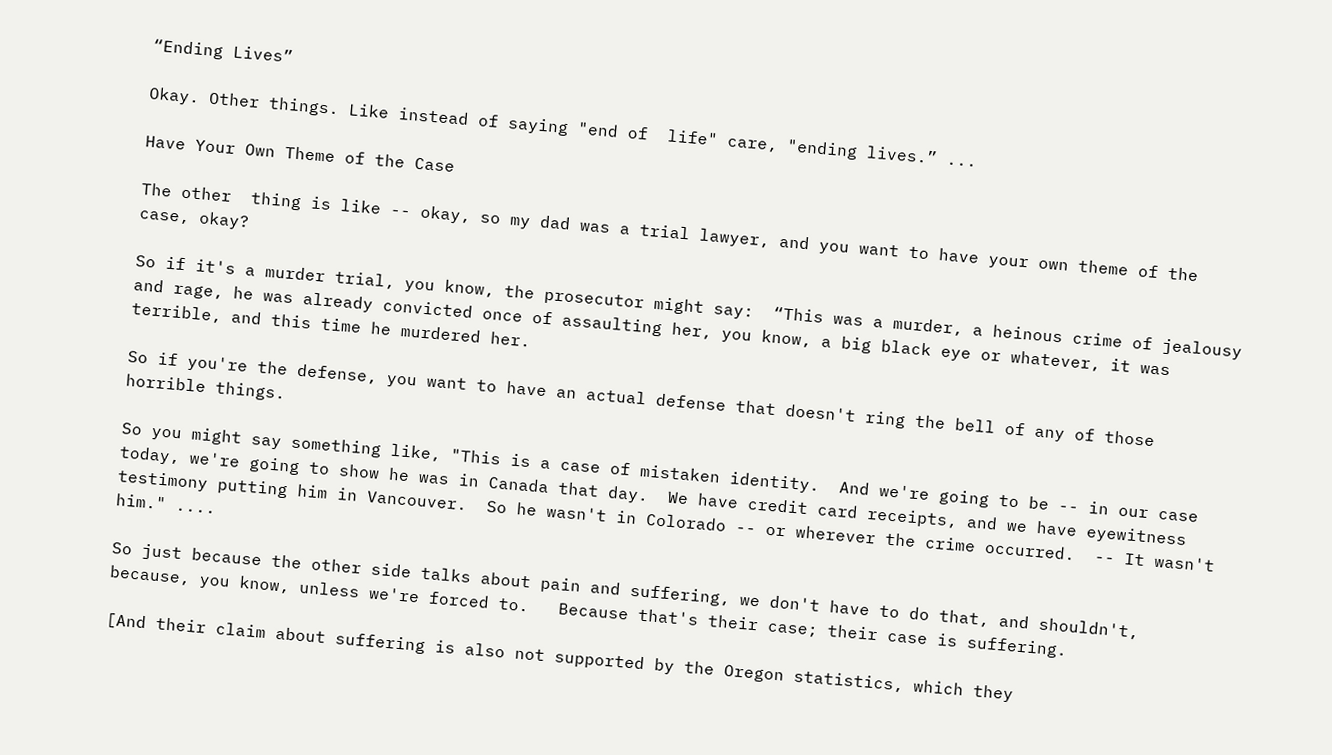“Ending Lives”

Okay. Other things. Like instead of saying "end of  life" care, "ending lives.” ...

Have Your Own Theme of the Case

The other  thing is like -- okay, so my dad was a trial lawyer, and you want to have your own theme of the case, okay?

So if it's a murder trial, you know, the prosecutor might say:  “This was a murder, a heinous crime of jealousy and rage, he was already convicted once of assaulting her, you know, a big black eye or whatever, it was terrible, and this time he murdered her.

So if you're the defense, you want to have an actual defense that doesn't ring the bell of any of those horrible things.

So you might say something like, "This is a case of mistaken identity.  And we're going to be -- in our case today, we're going to show he was in Canada that day.  We have credit card receipts, and we have eyewitness testimony putting him in Vancouver.  So he wasn't in Colorado -- or wherever the crime occurred.  -- It wasn't him." ....

So just because the other side talks about pain and suffering, we don't have to do that, and shouldn't, because, you know, unless we're forced to.   Because that's their case; their case is suffering.

[And their claim about suffering is also not supported by the Oregon statistics, which they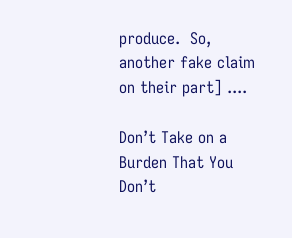produce.  So, another fake claim on their part] ....

Don’t Take on a Burden That You Don’t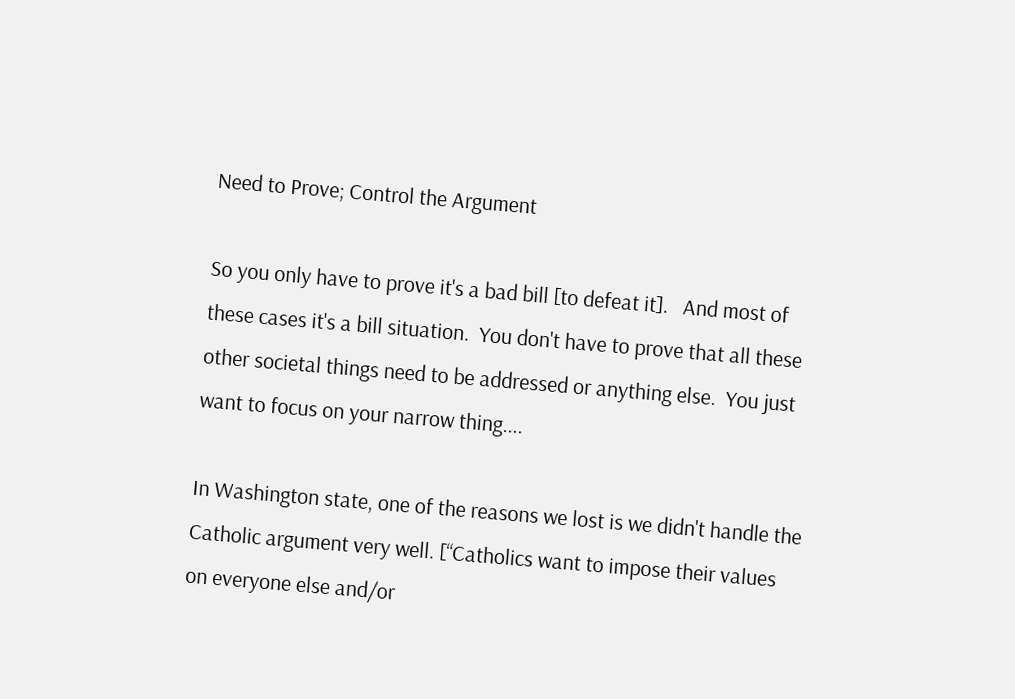Need to Prove; Control the Argument

So you only have to prove it's a bad bill [to defeat it].   And most of these cases it's a bill situation.  You don't have to prove that all these other societal things need to be addressed or anything else.  You just want to focus on your narrow thing....

In Washington state, one of the reasons we lost is we didn't handle the Catholic argument very well. [“Catholics want to impose their values on everyone else and/or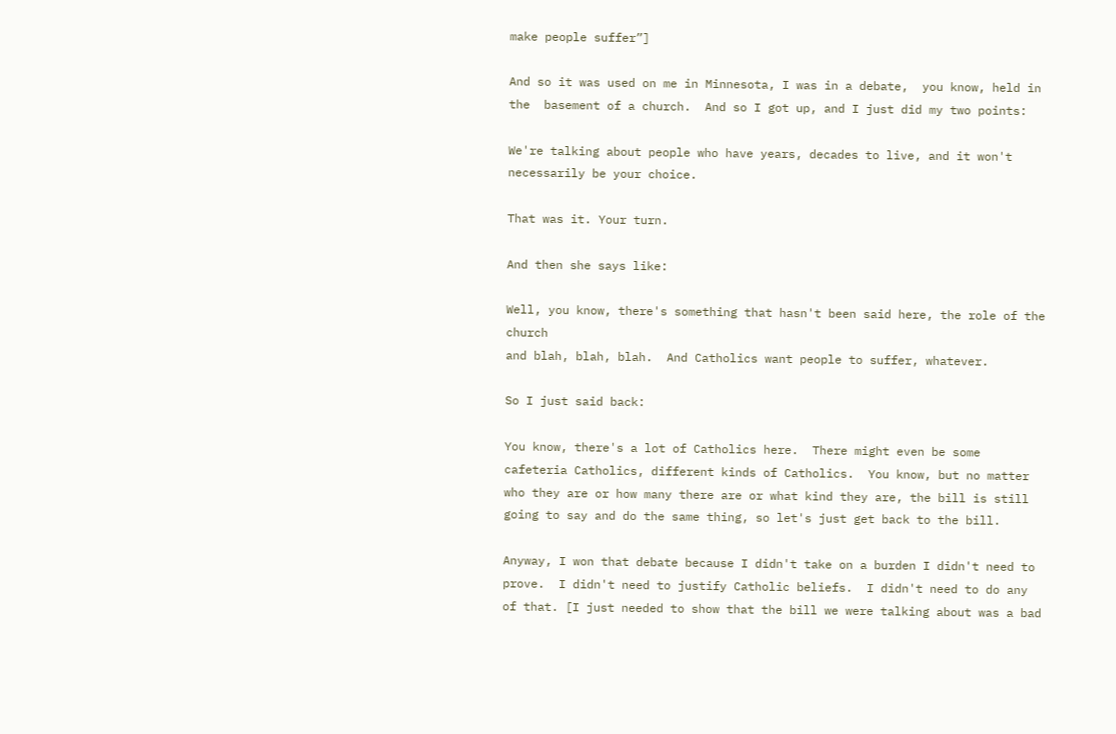make people suffer”]

And so it was used on me in Minnesota, I was in a debate,  you know, held in the  basement of a church.  And so I got up, and I just did my two points:

We're talking about people who have years, decades to live, and it won't necessarily be your choice.

That was it. Your turn.

And then she says like:

Well, you know, there's something that hasn't been said here, the role of the church
and blah, blah, blah.  And Catholics want people to suffer, whatever.

So I just said back:

You know, there's a lot of Catholics here.  There might even be some cafeteria Catholics, different kinds of Catholics.  You know, but no matter who they are or how many there are or what kind they are, the bill is still going to say and do the same thing, so let's just get back to the bill.

Anyway, I won that debate because I didn't take on a burden I didn't need to prove.  I didn't need to justify Catholic beliefs.  I didn't need to do any of that. [I just needed to show that the bill we were talking about was a bad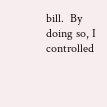bill.  By doing so, I controlled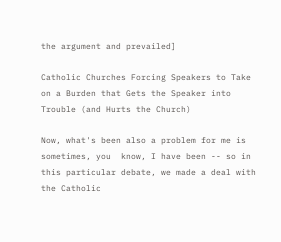the argument and prevailed]

Catholic Churches Forcing Speakers to Take on a Burden that Gets the Speaker into Trouble (and Hurts the Church)

Now, what's been also a problem for me is sometimes, you  know, I have been -- so in this particular debate, we made a deal with the Catholic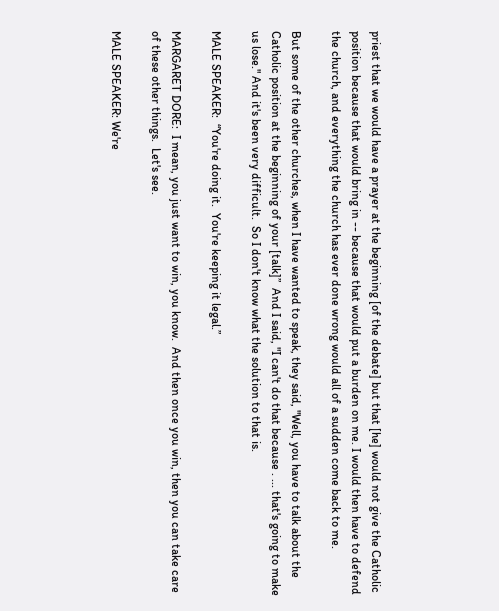priest that we would have a prayer at the beginning [of the debate] but that [he] would not give the Catholic position because that would bring in -- because that would put a burden on me. I would then have to defend the church, and everything the church has ever done wrong would all of a sudden come back to me.

But some of the other churches, when I have wanted to speak, they said, "Well, you have to talk about the Catholic position at the beginning of your [talk]”  And I said, "I can't do that because . ... that's going to make us lose." And it's been very difficult.  So I don't know what the solution to that is.

MALE SPEAKER:  “You're doing it.  You're keeping it legal.”

MARGARET DORE:  I mean, you just want to win, you know.  And then once you win, then you can take care of these other things.  Let's see.

MALE SPEAKER: We're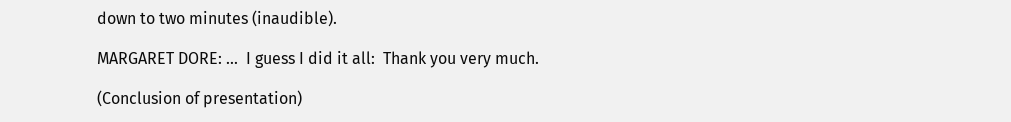down to two minutes (inaudible).

MARGARET DORE: ...  I guess I did it all:  Thank you very much.

(Conclusion of presentation)